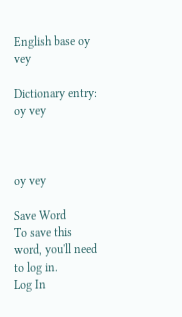English base oy vey

Dictionary entry: oy vey



oy vey

Save Word
To save this word, you'll need to log in.
Log In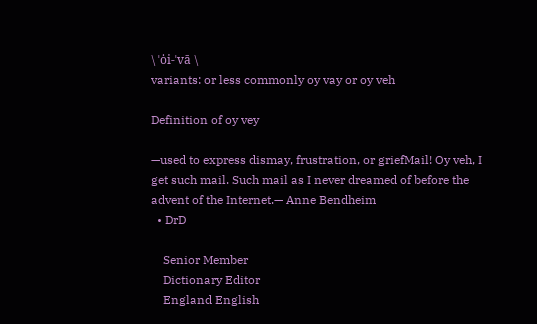\ ˈȯi-ˈvā \
variants: or less commonly oy vay or oy veh

Definition of oy vey

—used to express dismay, frustration, or griefMail! Oy veh, I get such mail. Such mail as I never dreamed of before the advent of the Internet.— Anne Bendheim
  • DrD

    Senior Member
    Dictionary Editor
    England English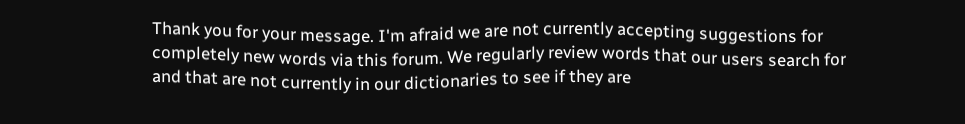Thank you for your message. I'm afraid we are not currently accepting suggestions for completely new words via this forum. We regularly review words that our users search for and that are not currently in our dictionaries to see if they are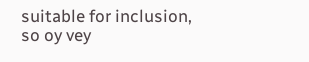suitable for inclusion, so oy vey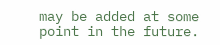may be added at some point in the future.